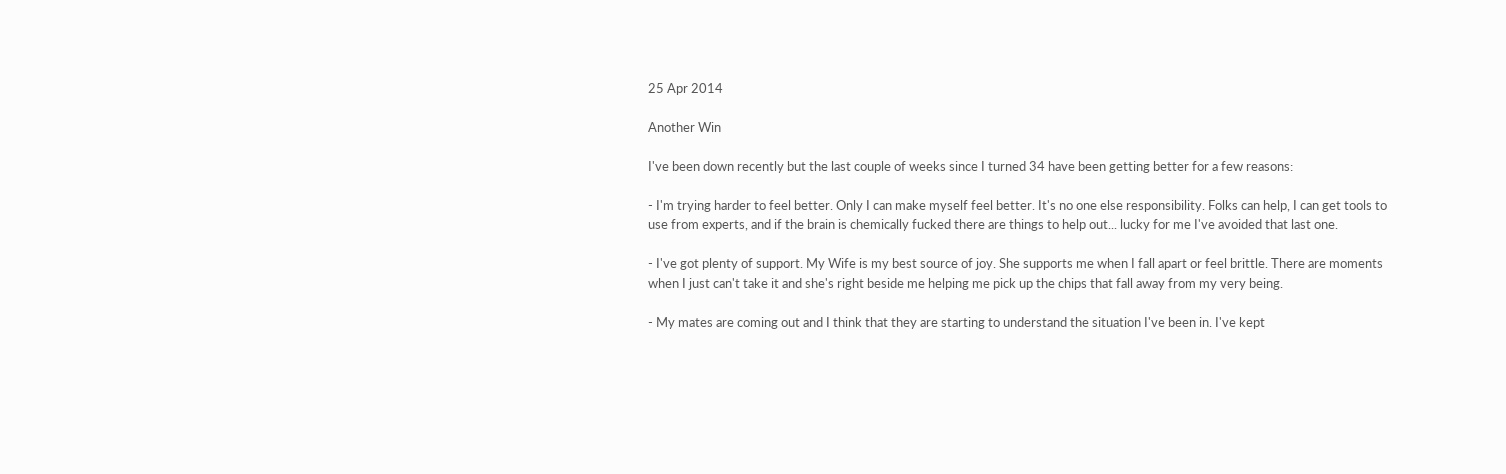25 Apr 2014

Another Win

I've been down recently but the last couple of weeks since I turned 34 have been getting better for a few reasons:

- I'm trying harder to feel better. Only I can make myself feel better. It's no one else responsibility. Folks can help, I can get tools to use from experts, and if the brain is chemically fucked there are things to help out... lucky for me I've avoided that last one.

- I've got plenty of support. My Wife is my best source of joy. She supports me when I fall apart or feel brittle. There are moments when I just can't take it and she's right beside me helping me pick up the chips that fall away from my very being.

- My mates are coming out and I think that they are starting to understand the situation I've been in. I've kept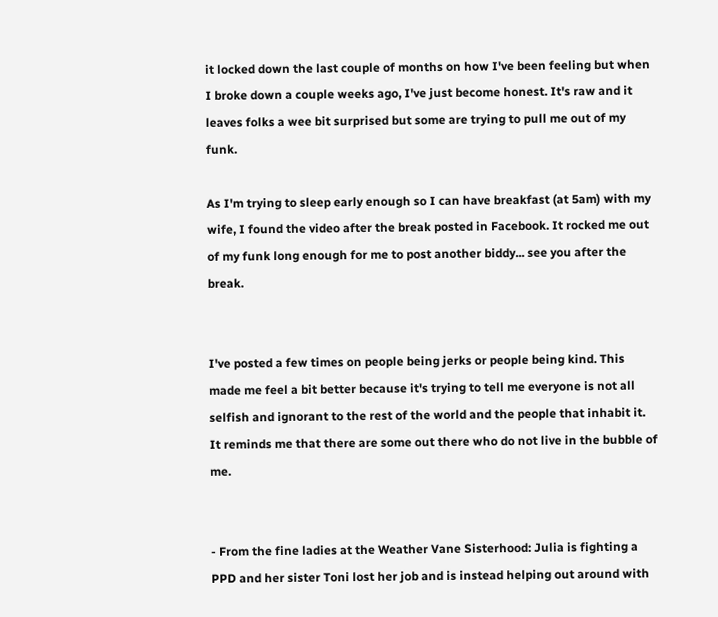it locked down the last couple of months on how I've been feeling but when I broke down a couple weeks ago, I've just become honest. It's raw and it leaves folks a wee bit surprised but some are trying to pull me out of my funk.

As I'm trying to sleep early enough so I can have breakfast (at 5am) with my wife, I found the video after the break posted in Facebook. It rocked me out of my funk long enough for me to post another biddy... see you after the break.


I've posted a few times on people being jerks or people being kind. This made me feel a bit better because it's trying to tell me everyone is not all selfish and ignorant to the rest of the world and the people that inhabit it. It reminds me that there are some out there who do not live in the bubble of me.


- From the fine ladies at the Weather Vane Sisterhood: Julia is fighting a PPD and her sister Toni lost her job and is instead helping out around with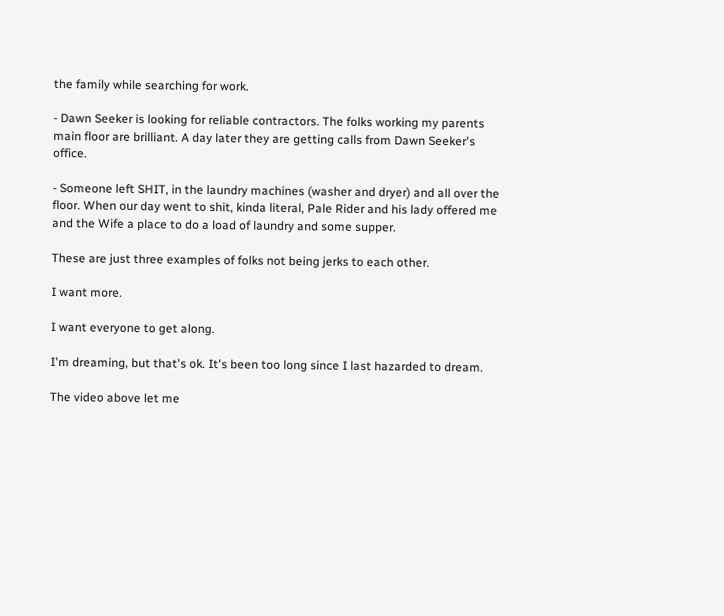the family while searching for work.

- Dawn Seeker is looking for reliable contractors. The folks working my parents main floor are brilliant. A day later they are getting calls from Dawn Seeker's office.

- Someone left SHIT, in the laundry machines (washer and dryer) and all over the floor. When our day went to shit, kinda literal, Pale Rider and his lady offered me and the Wife a place to do a load of laundry and some supper.

These are just three examples of folks not being jerks to each other.

I want more.

I want everyone to get along.

I'm dreaming, but that's ok. It's been too long since I last hazarded to dream.

The video above let me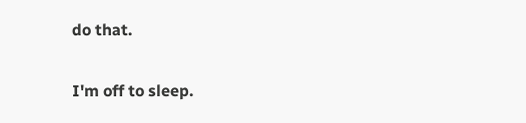do that.

I'm off to sleep.